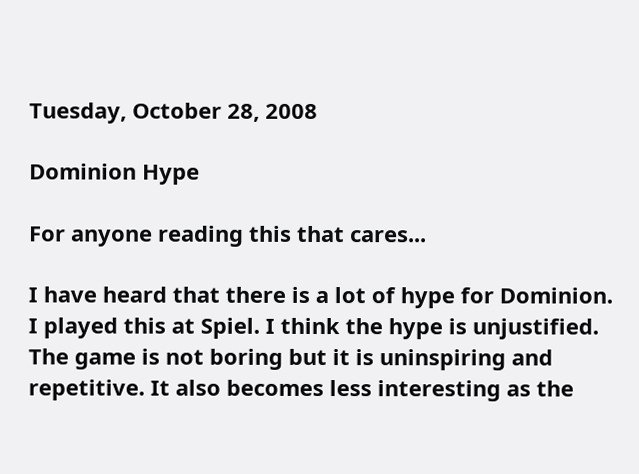Tuesday, October 28, 2008

Dominion Hype

For anyone reading this that cares...

I have heard that there is a lot of hype for Dominion. I played this at Spiel. I think the hype is unjustified. The game is not boring but it is uninspiring and repetitive. It also becomes less interesting as the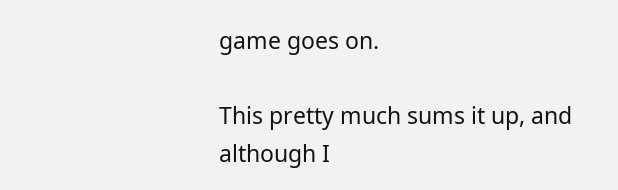game goes on.

This pretty much sums it up, and although I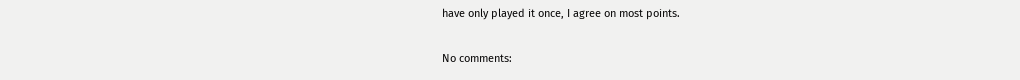have only played it once, I agree on most points.

No comments: